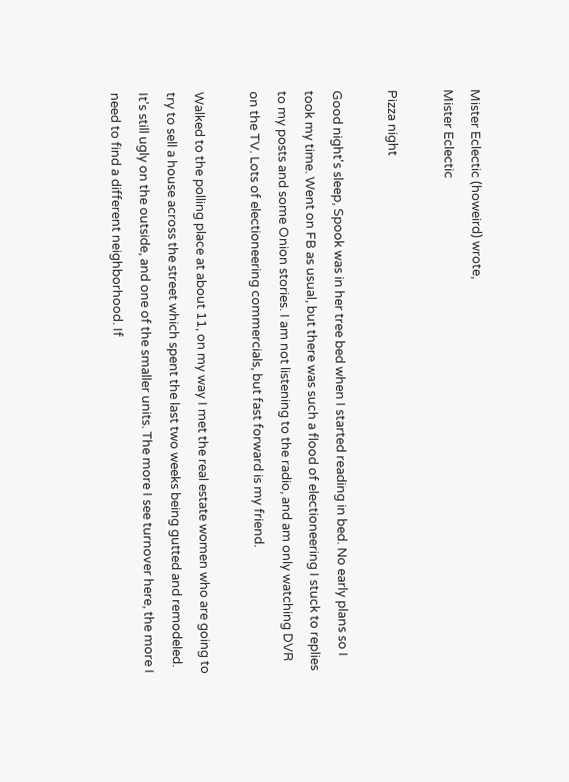Mister Eclectic (howeird) wrote,
Mister Eclectic

Pizza night

Good night's sleep, Spook was in her tree bed when I started reading in bed. No early plans so I took my time. Went on FB as usual, but there was such a flood of electioneering I stuck to replies to my posts and some Onion stories. I am not listening to the radio, and am only watching DVR on the TV. Lots of electioneering commercials, but fast forward is my friend.

Walked to the polling place at about 11, on my way I met the real estate women who are going to try to sell a house across the street which spent the last two weeks being gutted and remodeled. It's still ugly on the outside, and one of the smaller units. The more I see turnover here, the more I need to find a different neighborhood. If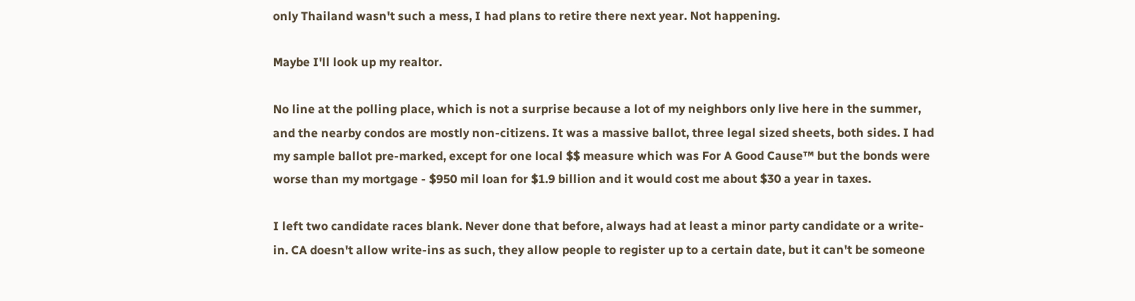only Thailand wasn't such a mess, I had plans to retire there next year. Not happening.

Maybe I'll look up my realtor.

No line at the polling place, which is not a surprise because a lot of my neighbors only live here in the summer, and the nearby condos are mostly non-citizens. It was a massive ballot, three legal sized sheets, both sides. I had my sample ballot pre-marked, except for one local $$ measure which was For A Good Cause™ but the bonds were worse than my mortgage - $950 mil loan for $1.9 billion and it would cost me about $30 a year in taxes.

I left two candidate races blank. Never done that before, always had at least a minor party candidate or a write-in. CA doesn't allow write-ins as such, they allow people to register up to a certain date, but it can't be someone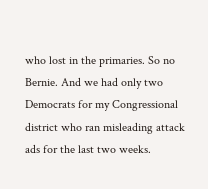who lost in the primaries. So no Bernie. And we had only two Democrats for my Congressional district who ran misleading attack ads for the last two weeks.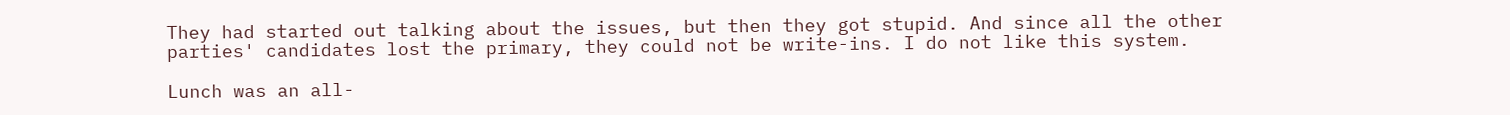They had started out talking about the issues, but then they got stupid. And since all the other parties' candidates lost the primary, they could not be write-ins. I do not like this system.

Lunch was an all-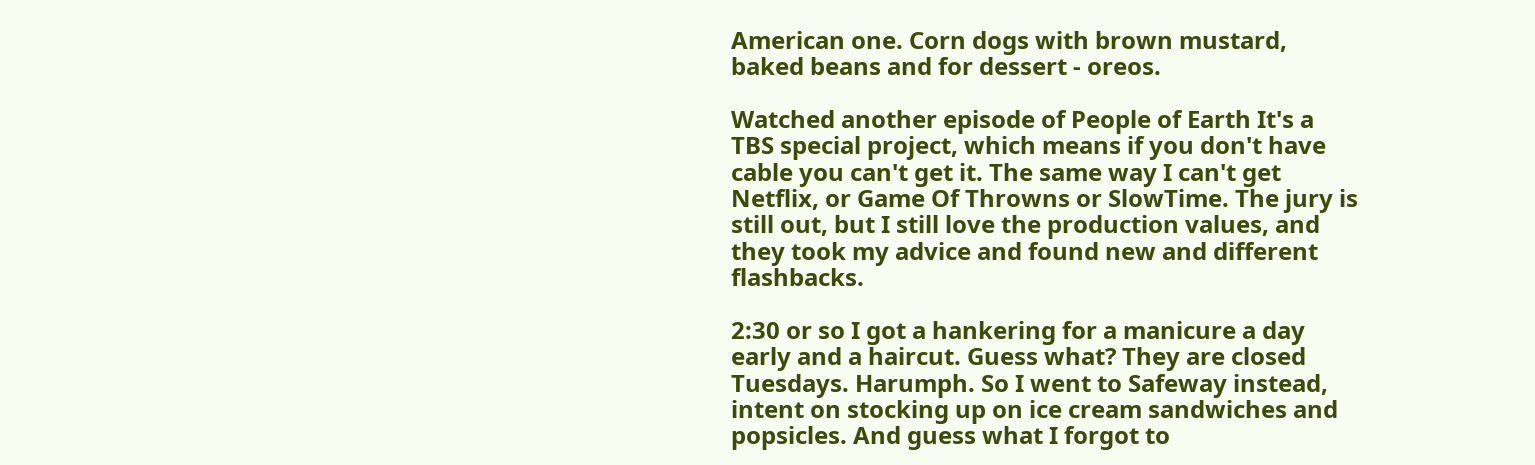American one. Corn dogs with brown mustard, baked beans and for dessert - oreos.

Watched another episode of People of Earth It's a TBS special project, which means if you don't have cable you can't get it. The same way I can't get Netflix, or Game Of Throwns or SlowTime. The jury is still out, but I still love the production values, and they took my advice and found new and different flashbacks.

2:30 or so I got a hankering for a manicure a day early and a haircut. Guess what? They are closed Tuesdays. Harumph. So I went to Safeway instead, intent on stocking up on ice cream sandwiches and popsicles. And guess what I forgot to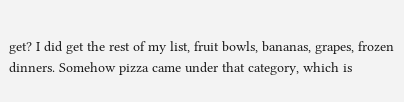get? I did get the rest of my list, fruit bowls, bananas, grapes, frozen dinners. Somehow pizza came under that category, which is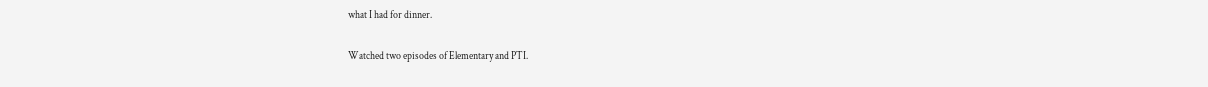what I had for dinner.

Watched two episodes of Elementary and PTI.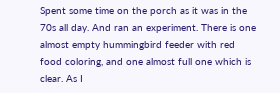Spent some time on the porch as it was in the 70s all day. And ran an experiment. There is one almost empty hummingbird feeder with red food coloring, and one almost full one which is clear. As I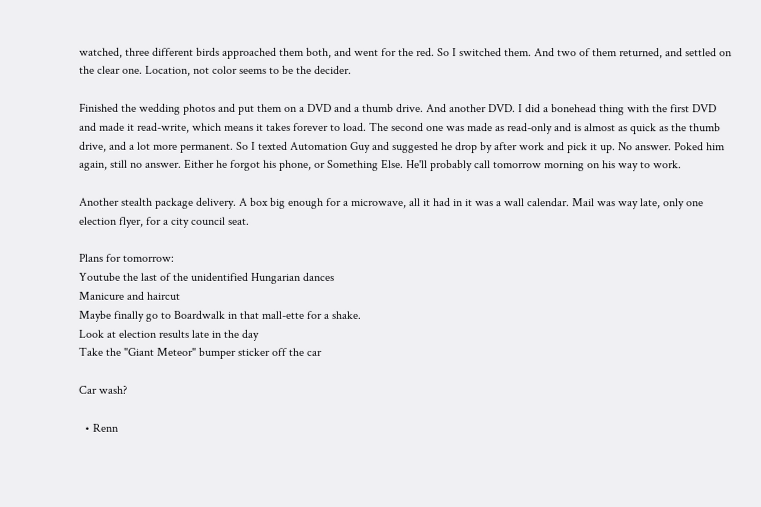watched, three different birds approached them both, and went for the red. So I switched them. And two of them returned, and settled on the clear one. Location, not color seems to be the decider.

Finished the wedding photos and put them on a DVD and a thumb drive. And another DVD. I did a bonehead thing with the first DVD and made it read-write, which means it takes forever to load. The second one was made as read-only and is almost as quick as the thumb drive, and a lot more permanent. So I texted Automation Guy and suggested he drop by after work and pick it up. No answer. Poked him again, still no answer. Either he forgot his phone, or Something Else. He'll probably call tomorrow morning on his way to work.

Another stealth package delivery. A box big enough for a microwave, all it had in it was a wall calendar. Mail was way late, only one election flyer, for a city council seat.

Plans for tomorrow:
Youtube the last of the unidentified Hungarian dances
Manicure and haircut
Maybe finally go to Boardwalk in that mall-ette for a shake.
Look at election results late in the day
Take the "Giant Meteor" bumper sticker off the car

Car wash?

  • Renn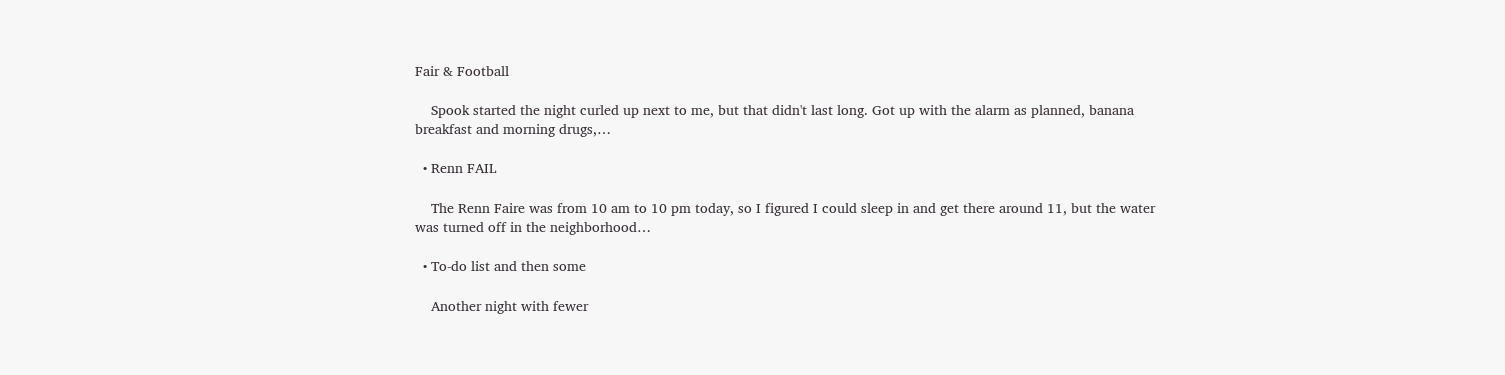Fair & Football

    Spook started the night curled up next to me, but that didn't last long. Got up with the alarm as planned, banana breakfast and morning drugs,…

  • Renn FAIL

    The Renn Faire was from 10 am to 10 pm today, so I figured I could sleep in and get there around 11, but the water was turned off in the neighborhood…

  • To-do list and then some

    Another night with fewer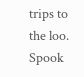trips to the loo. Spook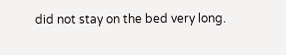did not stay on the bed very long.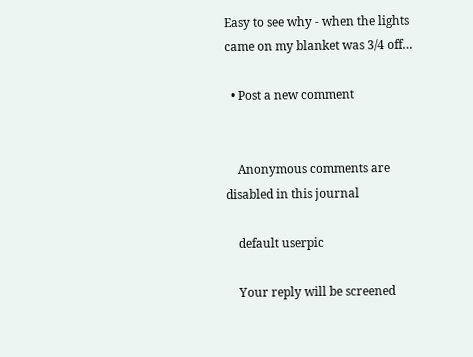Easy to see why - when the lights came on my blanket was 3/4 off…

  • Post a new comment


    Anonymous comments are disabled in this journal

    default userpic

    Your reply will be screened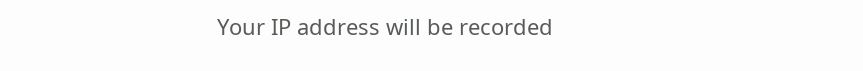Your IP address will be recorded